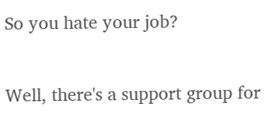So you hate your job?

Well, there's a support group for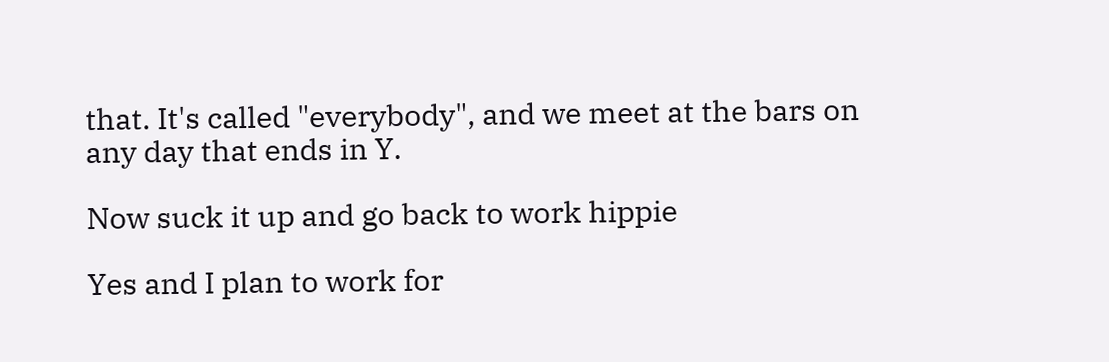that. It's called "everybody", and we meet at the bars on any day that ends in Y.

Now suck it up and go back to work hippie

Yes and I plan to work for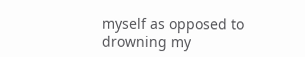myself as opposed to drowning my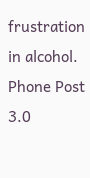frustration in alcohol. Phone Post 3.0